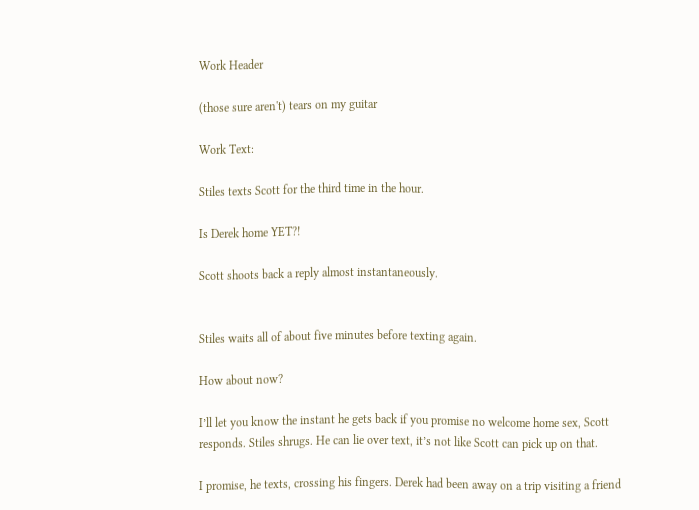Work Header

(those sure aren't) tears on my guitar

Work Text:

Stiles texts Scott for the third time in the hour.

Is Derek home YET?!

Scott shoots back a reply almost instantaneously.


Stiles waits all of about five minutes before texting again.

How about now?

I’ll let you know the instant he gets back if you promise no welcome home sex, Scott responds. Stiles shrugs. He can lie over text, it’s not like Scott can pick up on that.

I promise, he texts, crossing his fingers. Derek had been away on a trip visiting a friend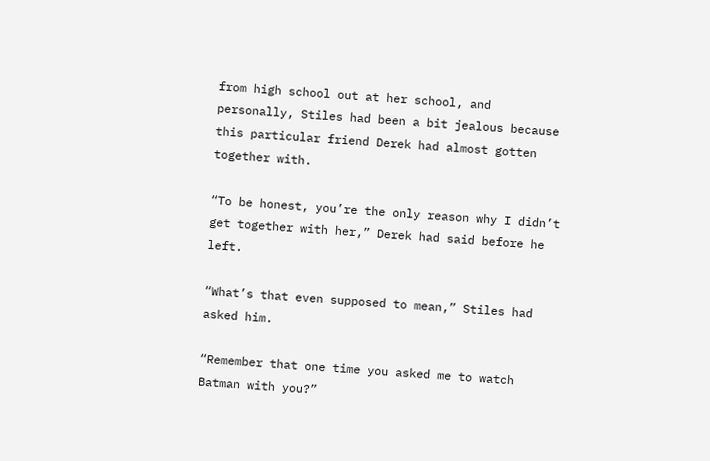from high school out at her school, and personally, Stiles had been a bit jealous because this particular friend Derek had almost gotten together with.

“To be honest, you’re the only reason why I didn’t get together with her,” Derek had said before he left.

“What’s that even supposed to mean,” Stiles had asked him.

“Remember that one time you asked me to watch Batman with you?”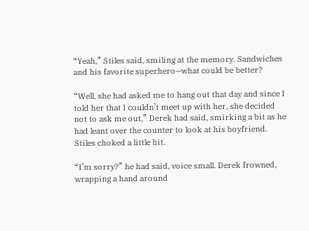“Yeah,” Stiles said, smiling at the memory. Sandwiches and his favorite superhero—what could be better?

“Well, she had asked me to hang out that day and since I told her that I couldn’t meet up with her, she decided not to ask me out,” Derek had said, smirking a bit as he had leant over the counter to look at his boyfriend. Stiles choked a little bit.

“I’m sorry?” he had said, voice small. Derek frowned, wrapping a hand around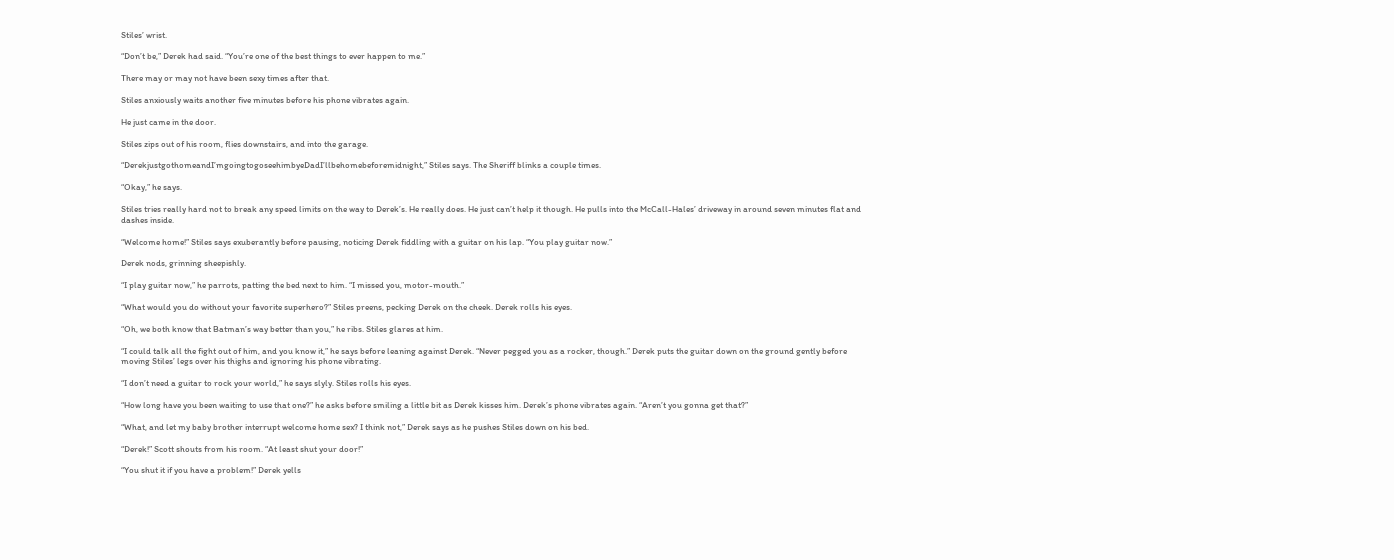Stiles’ wrist.

“Don’t be,” Derek had said. “You’re one of the best things to ever happen to me.”

There may or may not have been sexy times after that.

Stiles anxiously waits another five minutes before his phone vibrates again.

He just came in the door.

Stiles zips out of his room, flies downstairs, and into the garage.

“DerekjustgothomeandI’mgoingtogoseehimbyeDadI’llbehomebeforemidnight,” Stiles says. The Sheriff blinks a couple times.

“Okay,” he says.

Stiles tries really hard not to break any speed limits on the way to Derek’s. He really does. He just can’t help it though. He pulls into the McCall-Hales’ driveway in around seven minutes flat and dashes inside.

“Welcome home!” Stiles says exuberantly before pausing, noticing Derek fiddling with a guitar on his lap. “You play guitar now.”

Derek nods, grinning sheepishly.

“I play guitar now,” he parrots, patting the bed next to him. “I missed you, motor-mouth.”

“What would you do without your favorite superhero?” Stiles preens, pecking Derek on the cheek. Derek rolls his eyes.

“Oh, we both know that Batman’s way better than you,” he ribs. Stiles glares at him.

“I could talk all the fight out of him, and you know it,” he says before leaning against Derek. “Never pegged you as a rocker, though.” Derek puts the guitar down on the ground gently before moving Stiles’ legs over his thighs and ignoring his phone vibrating.

“I don’t need a guitar to rock your world,” he says slyly. Stiles rolls his eyes.

“How long have you been waiting to use that one?” he asks before smiling a little bit as Derek kisses him. Derek’s phone vibrates again. “Aren’t you gonna get that?”

“What, and let my baby brother interrupt welcome home sex? I think not,” Derek says as he pushes Stiles down on his bed.

“Derek!” Scott shouts from his room. “At least shut your door!”

“You shut it if you have a problem!” Derek yells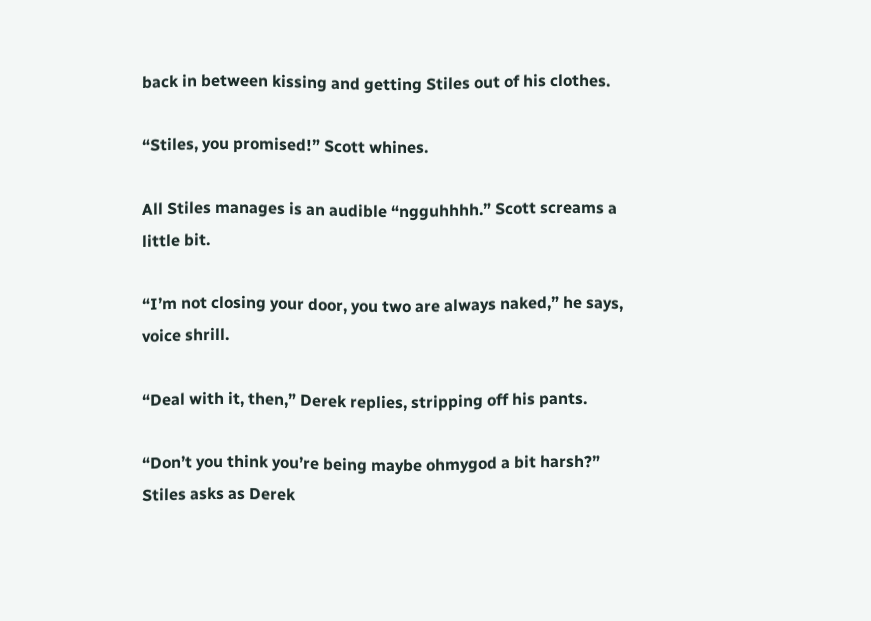back in between kissing and getting Stiles out of his clothes.

“Stiles, you promised!” Scott whines.

All Stiles manages is an audible “ngguhhhh.” Scott screams a little bit.

“I’m not closing your door, you two are always naked,” he says, voice shrill.

“Deal with it, then,” Derek replies, stripping off his pants.

“Don’t you think you’re being maybe ohmygod a bit harsh?” Stiles asks as Derek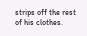strips off the rest of his clothes.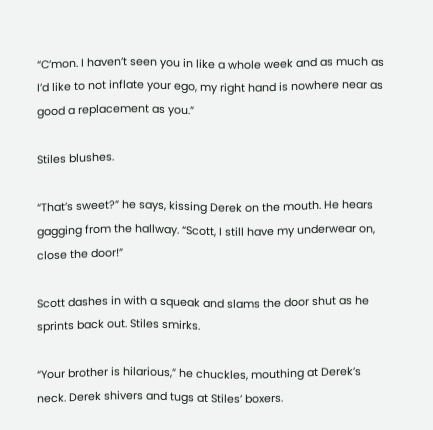“C’mon. I haven’t seen you in like a whole week and as much as I’d like to not inflate your ego, my right hand is nowhere near as good a replacement as you.”

Stiles blushes.

“That’s sweet?” he says, kissing Derek on the mouth. He hears gagging from the hallway. “Scott, I still have my underwear on, close the door!”

Scott dashes in with a squeak and slams the door shut as he sprints back out. Stiles smirks.

“Your brother is hilarious,” he chuckles, mouthing at Derek’s neck. Derek shivers and tugs at Stiles’ boxers.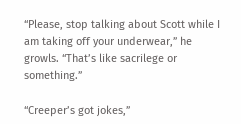“Please, stop talking about Scott while I am taking off your underwear,” he growls. “That’s like sacrilege or something.”

“Creeper’s got jokes,”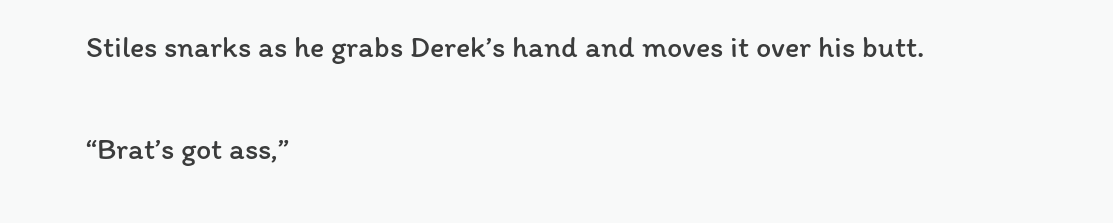Stiles snarks as he grabs Derek’s hand and moves it over his butt.

“Brat’s got ass,”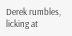Derek rumbles, licking at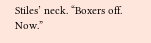Stiles’ neck. “Boxers off. Now.”